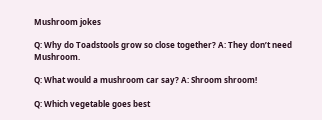Mushroom jokes

Q: Why do Toadstools grow so close together? A: They don’t need Mushroom.

Q: What would a mushroom car say? A: Shroom shroom!

Q: Which vegetable goes best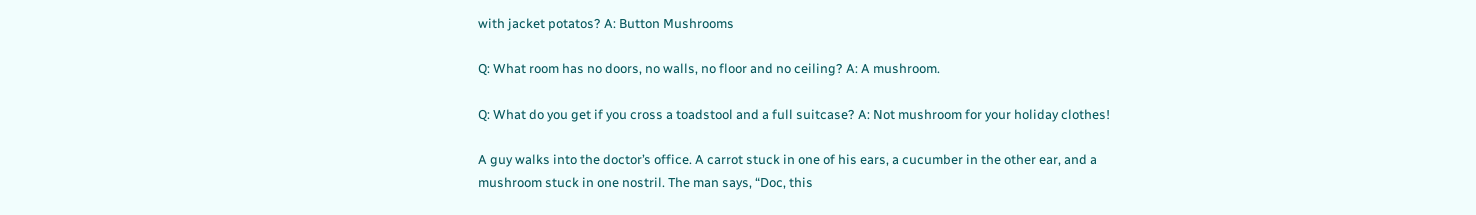with jacket potatos? A: Button Mushrooms

Q: What room has no doors, no walls, no floor and no ceiling? A: A mushroom.

Q: What do you get if you cross a toadstool and a full suitcase? A: Not mushroom for your holiday clothes!

A guy walks into the doctor’s office. A carrot stuck in one of his ears, a cucumber in the other ear, and a mushroom stuck in one nostril. The man says, “Doc, this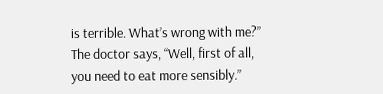is terrible. What’s wrong with me?” The doctor says, “Well, first of all, you need to eat more sensibly.”